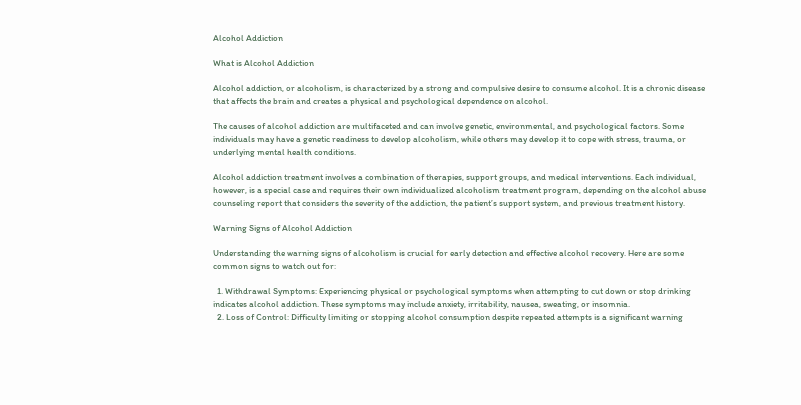Alcohol Addiction

What is Alcohol Addiction

Alcohol addiction, or alcoholism, is characterized by a strong and compulsive desire to consume alcohol. It is a chronic disease that affects the brain and creates a physical and psychological dependence on alcohol.

The causes of alcohol addiction are multifaceted and can involve genetic, environmental, and psychological factors. Some individuals may have a genetic readiness to develop alcoholism, while others may develop it to cope with stress, trauma, or underlying mental health conditions.

Alcohol addiction treatment involves a combination of therapies, support groups, and medical interventions. Each individual, however, is a special case and requires their own individualized alcoholism treatment program, depending on the alcohol abuse counseling report that considers the severity of the addiction, the patient’s support system, and previous treatment history.

Warning Signs of Alcohol Addiction

Understanding the warning signs of alcoholism is crucial for early detection and effective alcohol recovery. Here are some common signs to watch out for:

  1. Withdrawal Symptoms: Experiencing physical or psychological symptoms when attempting to cut down or stop drinking indicates alcohol addiction. These symptoms may include anxiety, irritability, nausea, sweating, or insomnia.
  2. Loss of Control: Difficulty limiting or stopping alcohol consumption despite repeated attempts is a significant warning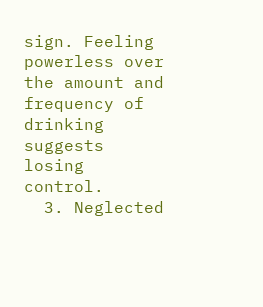sign. Feeling powerless over the amount and frequency of drinking suggests losing control.
  3. Neglected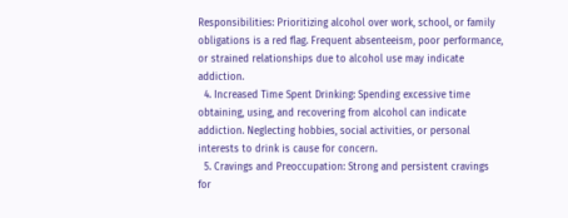Responsibilities: Prioritizing alcohol over work, school, or family obligations is a red flag. Frequent absenteeism, poor performance, or strained relationships due to alcohol use may indicate addiction.
  4. Increased Time Spent Drinking: Spending excessive time obtaining, using, and recovering from alcohol can indicate addiction. Neglecting hobbies, social activities, or personal interests to drink is cause for concern.
  5. Cravings and Preoccupation: Strong and persistent cravings for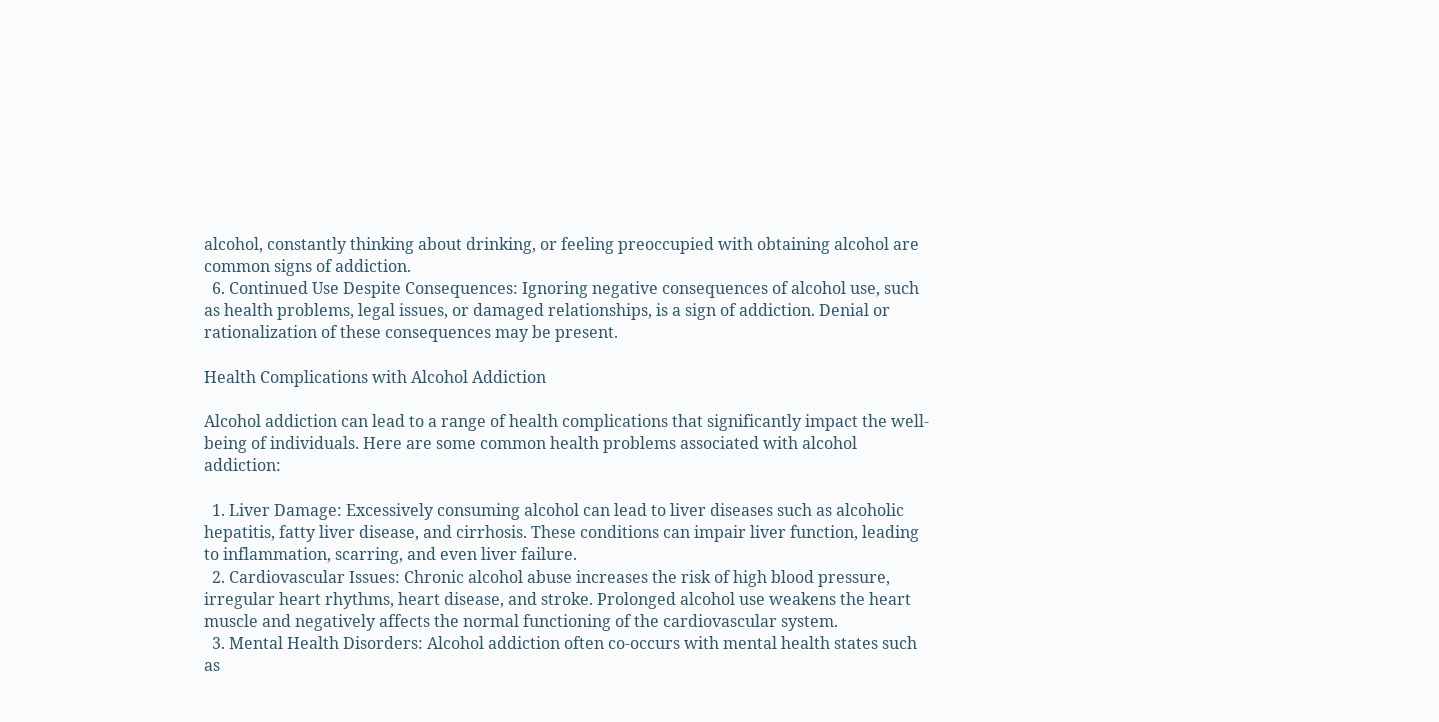alcohol, constantly thinking about drinking, or feeling preoccupied with obtaining alcohol are common signs of addiction.
  6. Continued Use Despite Consequences: Ignoring negative consequences of alcohol use, such as health problems, legal issues, or damaged relationships, is a sign of addiction. Denial or rationalization of these consequences may be present.

Health Complications with Alcohol Addiction

Alcohol addiction can lead to a range of health complications that significantly impact the well-being of individuals. Here are some common health problems associated with alcohol addiction:

  1. Liver Damage: Excessively consuming alcohol can lead to liver diseases such as alcoholic hepatitis, fatty liver disease, and cirrhosis. These conditions can impair liver function, leading to inflammation, scarring, and even liver failure.
  2. Cardiovascular Issues: Chronic alcohol abuse increases the risk of high blood pressure, irregular heart rhythms, heart disease, and stroke. Prolonged alcohol use weakens the heart muscle and negatively affects the normal functioning of the cardiovascular system.
  3. Mental Health Disorders: Alcohol addiction often co-occurs with mental health states such as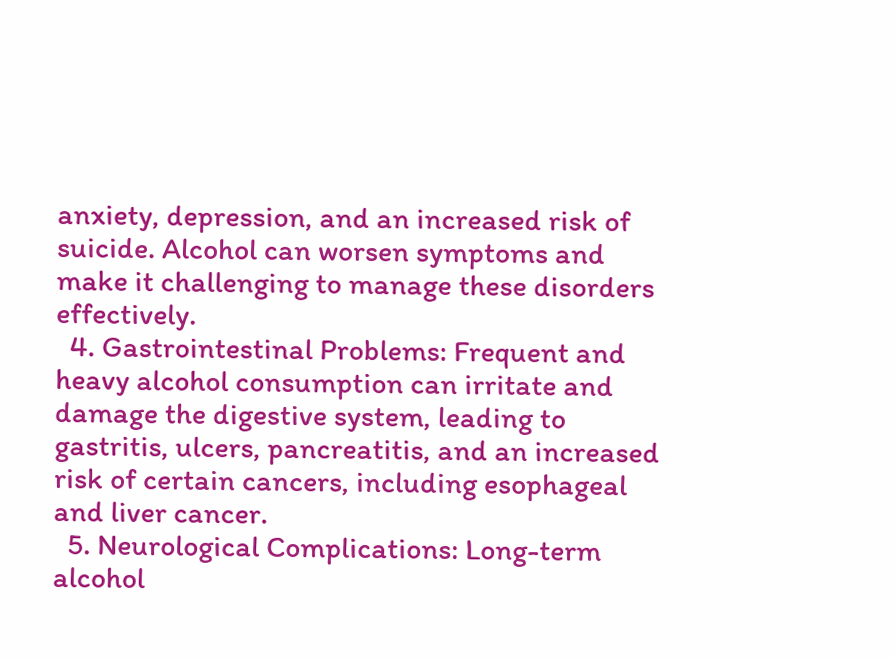anxiety, depression, and an increased risk of suicide. Alcohol can worsen symptoms and make it challenging to manage these disorders effectively.
  4. Gastrointestinal Problems: Frequent and heavy alcohol consumption can irritate and damage the digestive system, leading to gastritis, ulcers, pancreatitis, and an increased risk of certain cancers, including esophageal and liver cancer.
  5. Neurological Complications: Long-term alcohol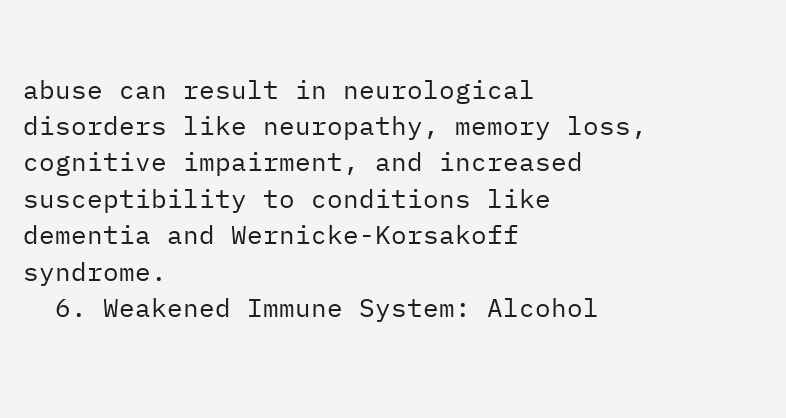abuse can result in neurological disorders like neuropathy, memory loss, cognitive impairment, and increased susceptibility to conditions like dementia and Wernicke-Korsakoff syndrome.
  6. Weakened Immune System: Alcohol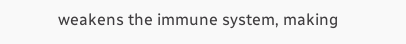weakens the immune system, making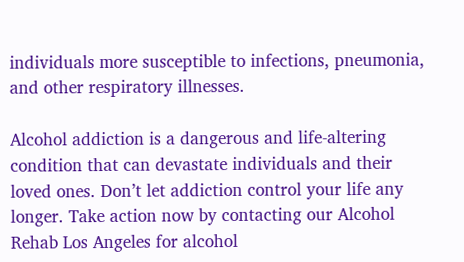individuals more susceptible to infections, pneumonia, and other respiratory illnesses.

Alcohol addiction is a dangerous and life-altering condition that can devastate individuals and their loved ones. Don’t let addiction control your life any longer. Take action now by contacting our Alcohol Rehab Los Angeles for alcohol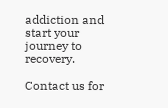addiction and start your journey to recovery.

Contact us for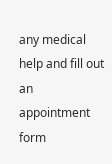any medical help and fill out an appointment form